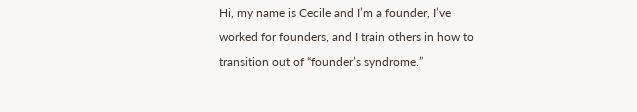Hi, my name is Cecile and I’m a founder, I’ve worked for founders, and I train others in how to transition out of “founder’s syndrome.”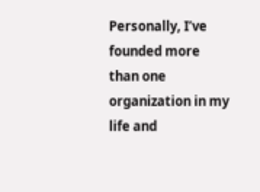Personally, I’ve founded more than one organization in my life and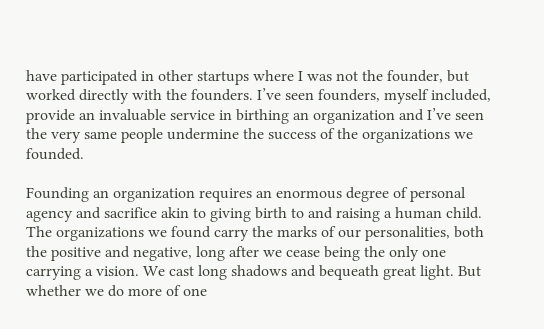have participated in other startups where I was not the founder, but worked directly with the founders. I’ve seen founders, myself included, provide an invaluable service in birthing an organization and I’ve seen the very same people undermine the success of the organizations we founded.

Founding an organization requires an enormous degree of personal agency and sacrifice akin to giving birth to and raising a human child. The organizations we found carry the marks of our personalities, both the positive and negative, long after we cease being the only one carrying a vision. We cast long shadows and bequeath great light. But whether we do more of one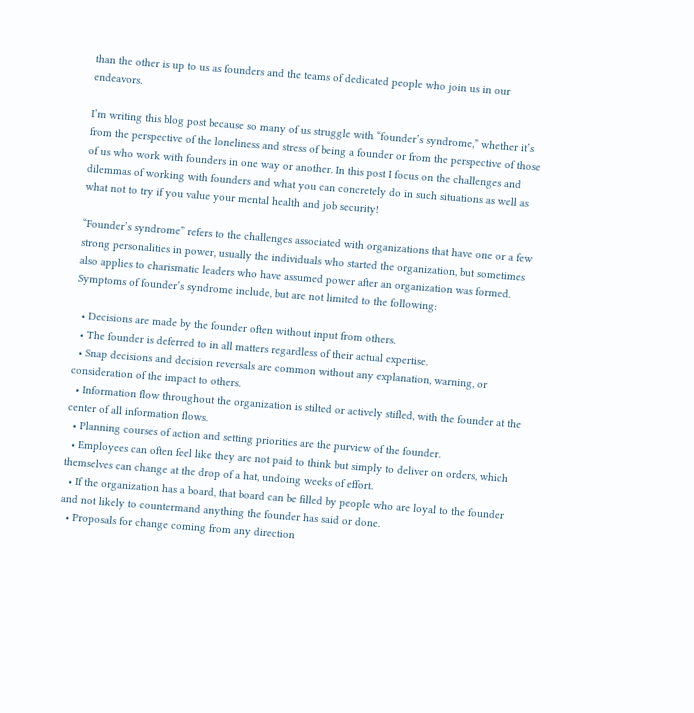than the other is up to us as founders and the teams of dedicated people who join us in our endeavors.

I’m writing this blog post because so many of us struggle with “founder’s syndrome,” whether it’s from the perspective of the loneliness and stress of being a founder or from the perspective of those of us who work with founders in one way or another. In this post I focus on the challenges and dilemmas of working with founders and what you can concretely do in such situations as well as what not to try if you value your mental health and job security!

“Founder’s syndrome” refers to the challenges associated with organizations that have one or a few strong personalities in power, usually the individuals who started the organization, but sometimes also applies to charismatic leaders who have assumed power after an organization was formed. Symptoms of founder’s syndrome include, but are not limited to the following:

  • Decisions are made by the founder often without input from others.
  • The founder is deferred to in all matters regardless of their actual expertise.
  • Snap decisions and decision reversals are common without any explanation, warning, or consideration of the impact to others.
  • Information flow throughout the organization is stilted or actively stifled, with the founder at the center of all information flows.
  • Planning courses of action and setting priorities are the purview of the founder.
  • Employees can often feel like they are not paid to think but simply to deliver on orders, which themselves can change at the drop of a hat, undoing weeks of effort.
  • If the organization has a board, that board can be filled by people who are loyal to the founder and not likely to countermand anything the founder has said or done.
  • Proposals for change coming from any direction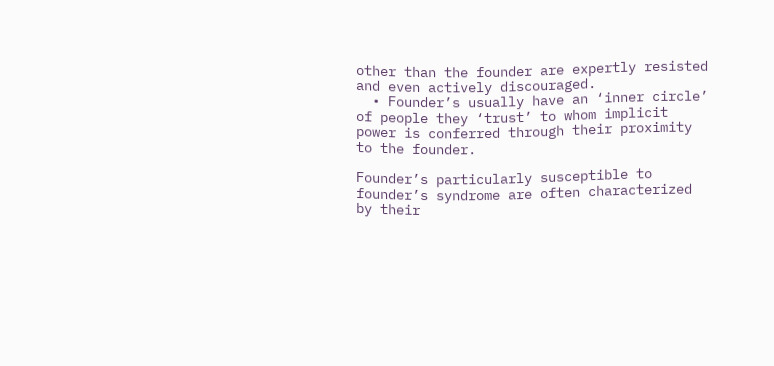other than the founder are expertly resisted and even actively discouraged.
  • Founder’s usually have an ‘inner circle’ of people they ‘trust’ to whom implicit power is conferred through their proximity to the founder.

Founder’s particularly susceptible to founder’s syndrome are often characterized by their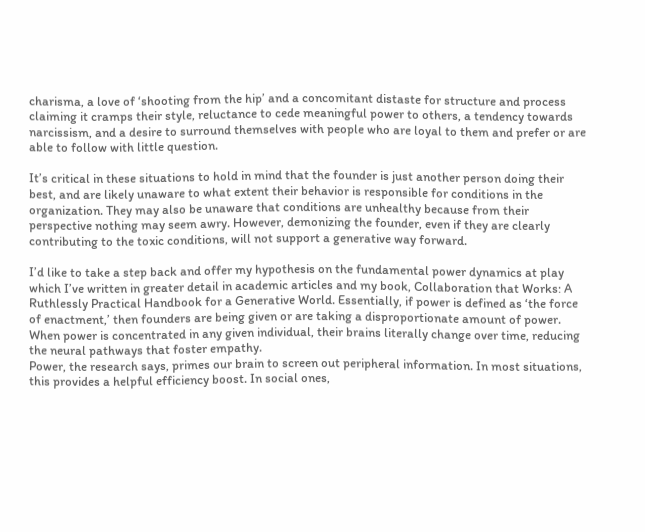charisma, a love of ‘shooting from the hip’ and a concomitant distaste for structure and process claiming it cramps their style, reluctance to cede meaningful power to others, a tendency towards narcissism, and a desire to surround themselves with people who are loyal to them and prefer or are able to follow with little question.

It’s critical in these situations to hold in mind that the founder is just another person doing their best, and are likely unaware to what extent their behavior is responsible for conditions in the organization. They may also be unaware that conditions are unhealthy because from their perspective nothing may seem awry. However, demonizing the founder, even if they are clearly contributing to the toxic conditions, will not support a generative way forward.

I’d like to take a step back and offer my hypothesis on the fundamental power dynamics at play which I’ve written in greater detail in academic articles and my book, Collaboration that Works: A Ruthlessly Practical Handbook for a Generative World. Essentially, if power is defined as ‘the force of enactment,’ then founders are being given or are taking a disproportionate amount of power. When power is concentrated in any given individual, their brains literally change over time, reducing the neural pathways that foster empathy.
Power, the research says, primes our brain to screen out peripheral information. In most situations, this provides a helpful efficiency boost. In social ones,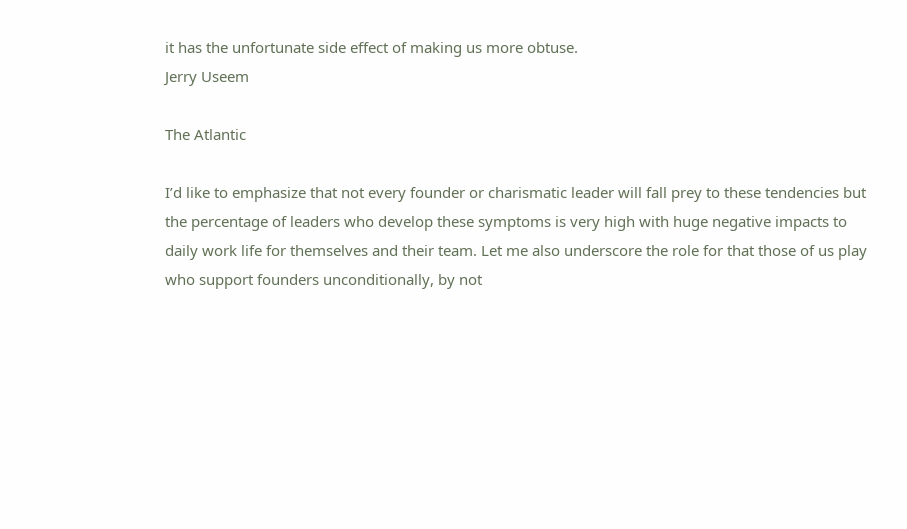it has the unfortunate side effect of making us more obtuse.
Jerry Useem

The Atlantic

I’d like to emphasize that not every founder or charismatic leader will fall prey to these tendencies but the percentage of leaders who develop these symptoms is very high with huge negative impacts to daily work life for themselves and their team. Let me also underscore the role for that those of us play who support founders unconditionally, by not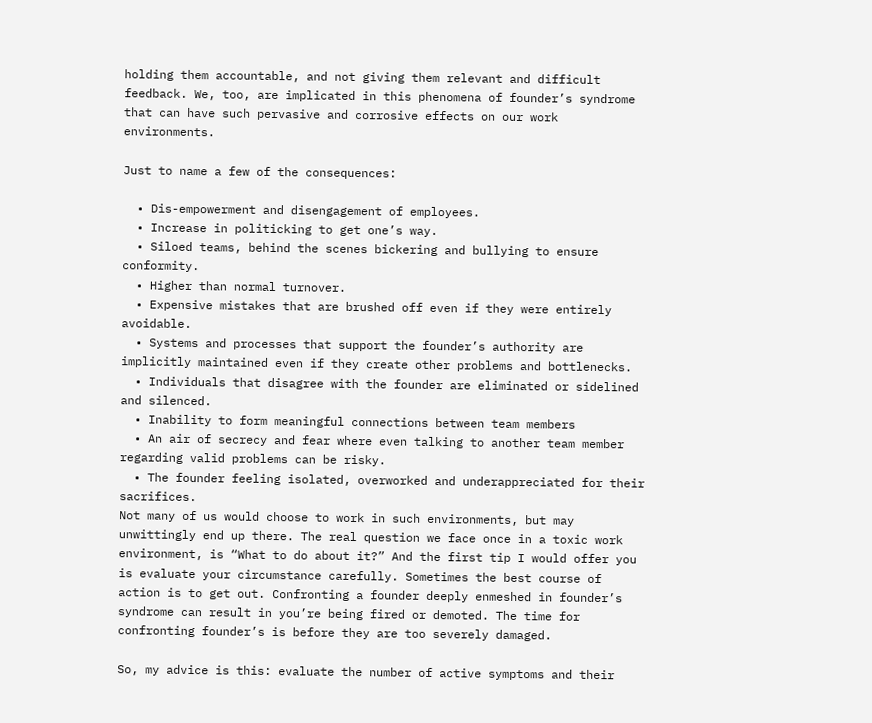holding them accountable, and not giving them relevant and difficult feedback. We, too, are implicated in this phenomena of founder’s syndrome that can have such pervasive and corrosive effects on our work environments.

Just to name a few of the consequences:

  • Dis-empowerment and disengagement of employees.
  • Increase in politicking to get one’s way.
  • Siloed teams, behind the scenes bickering and bullying to ensure conformity.
  • Higher than normal turnover.
  • Expensive mistakes that are brushed off even if they were entirely avoidable.
  • Systems and processes that support the founder’s authority are implicitly maintained even if they create other problems and bottlenecks.
  • Individuals that disagree with the founder are eliminated or sidelined and silenced.
  • Inability to form meaningful connections between team members
  • An air of secrecy and fear where even talking to another team member regarding valid problems can be risky.
  • The founder feeling isolated, overworked and underappreciated for their sacrifices.
Not many of us would choose to work in such environments, but may unwittingly end up there. The real question we face once in a toxic work environment, is “What to do about it?” And the first tip I would offer you is evaluate your circumstance carefully. Sometimes the best course of action is to get out. Confronting a founder deeply enmeshed in founder’s syndrome can result in you’re being fired or demoted. The time for confronting founder’s is before they are too severely damaged.

So, my advice is this: evaluate the number of active symptoms and their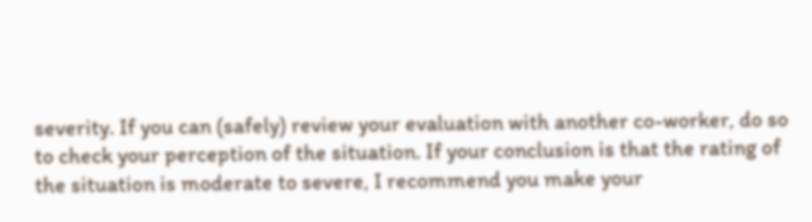severity. If you can (safely) review your evaluation with another co-worker, do so to check your perception of the situation. If your conclusion is that the rating of the situation is moderate to severe, I recommend you make your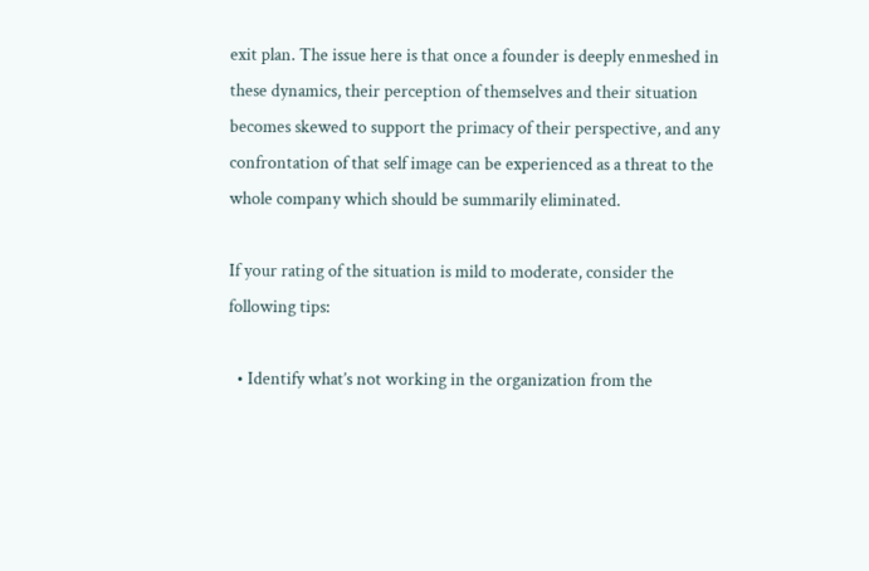exit plan. The issue here is that once a founder is deeply enmeshed in these dynamics, their perception of themselves and their situation becomes skewed to support the primacy of their perspective, and any confrontation of that self image can be experienced as a threat to the whole company which should be summarily eliminated.

If your rating of the situation is mild to moderate, consider the following tips:

  • Identify what’s not working in the organization from the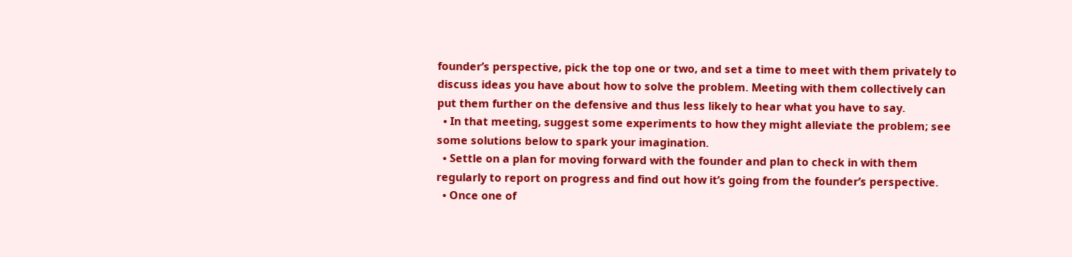founder’s perspective, pick the top one or two, and set a time to meet with them privately to discuss ideas you have about how to solve the problem. Meeting with them collectively can put them further on the defensive and thus less likely to hear what you have to say.
  • In that meeting, suggest some experiments to how they might alleviate the problem; see some solutions below to spark your imagination.
  • Settle on a plan for moving forward with the founder and plan to check in with them regularly to report on progress and find out how it’s going from the founder’s perspective.
  • Once one of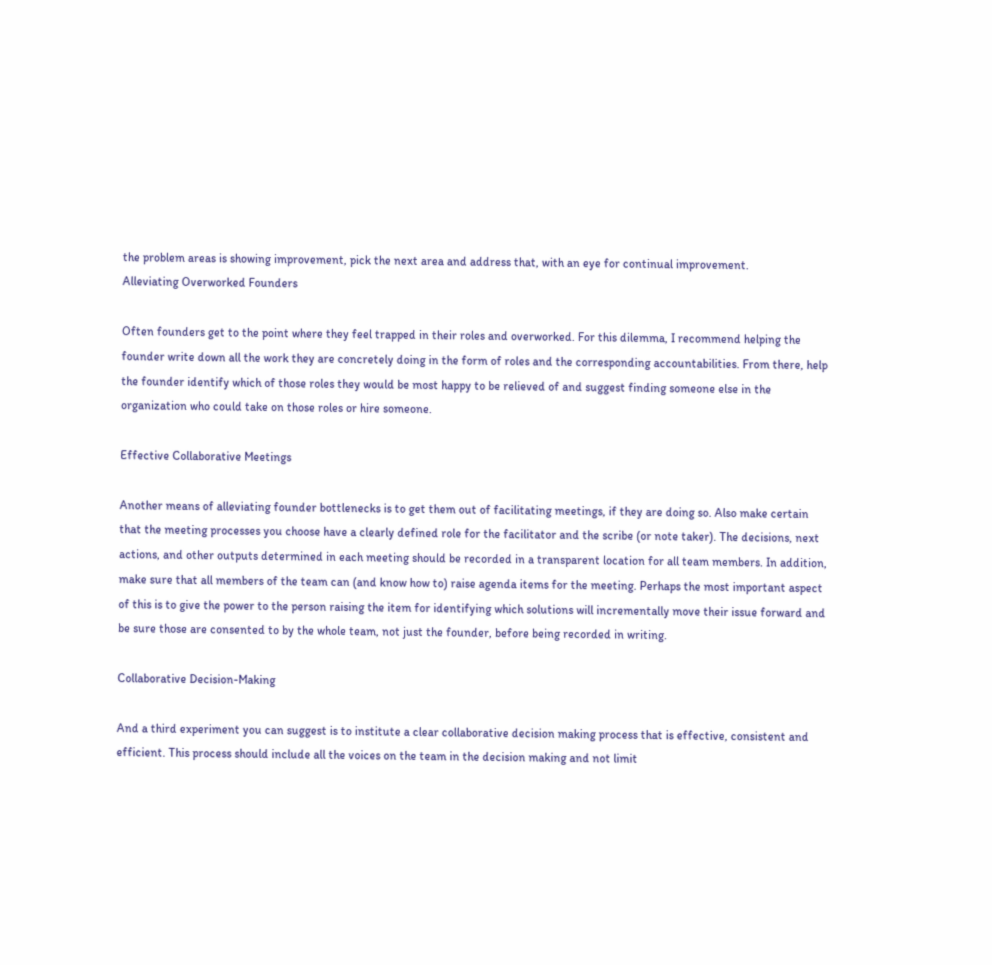the problem areas is showing improvement, pick the next area and address that, with an eye for continual improvement.
Alleviating Overworked Founders

Often founders get to the point where they feel trapped in their roles and overworked. For this dilemma, I recommend helping the founder write down all the work they are concretely doing in the form of roles and the corresponding accountabilities. From there, help the founder identify which of those roles they would be most happy to be relieved of and suggest finding someone else in the organization who could take on those roles or hire someone.

Effective Collaborative Meetings

Another means of alleviating founder bottlenecks is to get them out of facilitating meetings, if they are doing so. Also make certain that the meeting processes you choose have a clearly defined role for the facilitator and the scribe (or note taker). The decisions, next actions, and other outputs determined in each meeting should be recorded in a transparent location for all team members. In addition, make sure that all members of the team can (and know how to) raise agenda items for the meeting. Perhaps the most important aspect of this is to give the power to the person raising the item for identifying which solutions will incrementally move their issue forward and be sure those are consented to by the whole team, not just the founder, before being recorded in writing.

Collaborative Decision-Making

And a third experiment you can suggest is to institute a clear collaborative decision making process that is effective, consistent and efficient. This process should include all the voices on the team in the decision making and not limit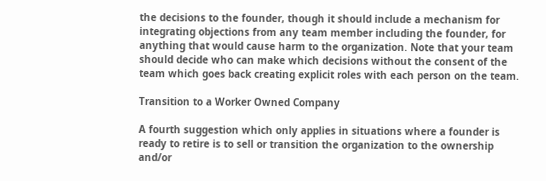the decisions to the founder, though it should include a mechanism for integrating objections from any team member including the founder, for anything that would cause harm to the organization. Note that your team should decide who can make which decisions without the consent of the team which goes back creating explicit roles with each person on the team.

Transition to a Worker Owned Company

A fourth suggestion which only applies in situations where a founder is ready to retire is to sell or transition the organization to the ownership and/or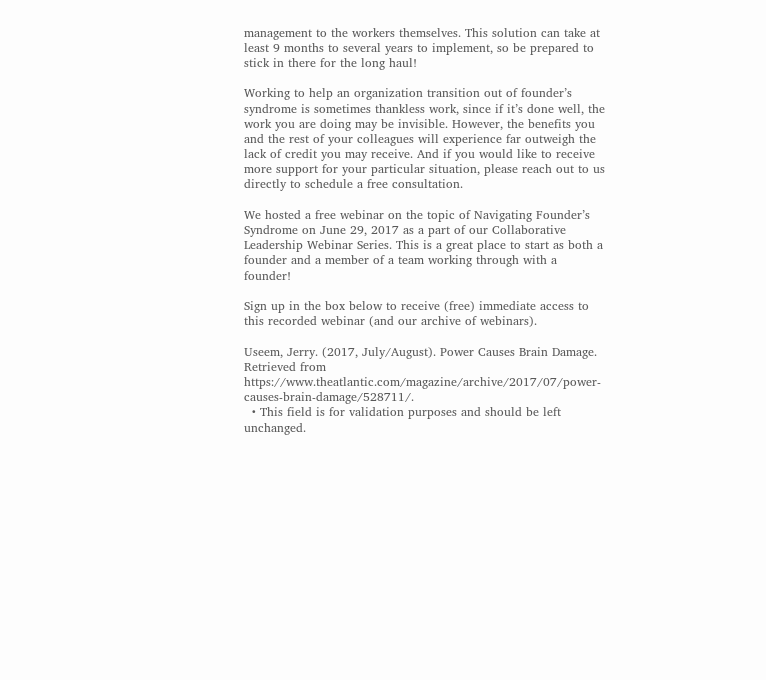management to the workers themselves. This solution can take at least 9 months to several years to implement, so be prepared to stick in there for the long haul!

Working to help an organization transition out of founder’s syndrome is sometimes thankless work, since if it’s done well, the work you are doing may be invisible. However, the benefits you and the rest of your colleagues will experience far outweigh the lack of credit you may receive. And if you would like to receive more support for your particular situation, please reach out to us directly to schedule a free consultation.

We hosted a free webinar on the topic of Navigating Founder’s Syndrome on June 29, 2017 as a part of our Collaborative Leadership Webinar Series. This is a great place to start as both a founder and a member of a team working through with a founder!

Sign up in the box below to receive (free) immediate access to this recorded webinar (and our archive of webinars).

Useem, Jerry. (2017, July/August). Power Causes Brain Damage. Retrieved from https://www.theatlantic.com/magazine/archive/2017/07/power-causes-brain-damage/528711/.
  • This field is for validation purposes and should be left unchanged.